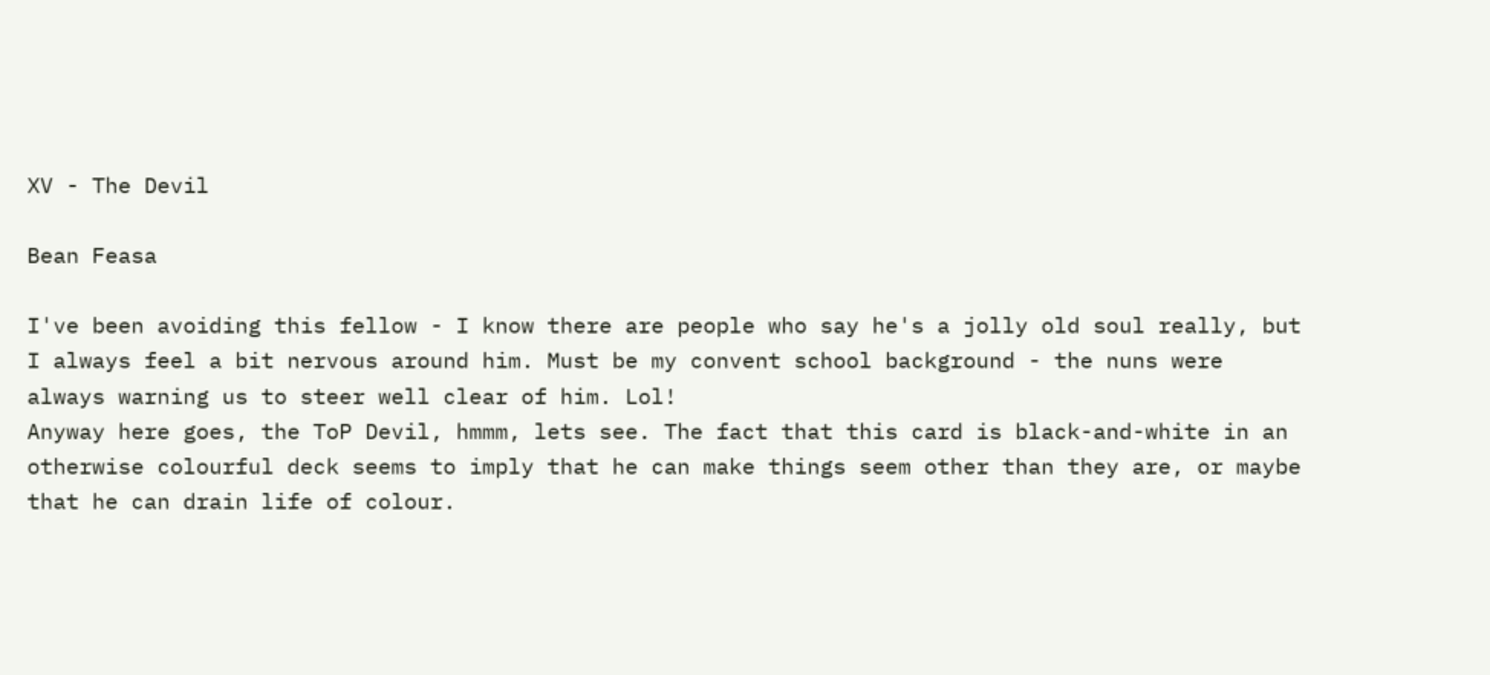XV - The Devil

Bean Feasa

I've been avoiding this fellow - I know there are people who say he's a jolly old soul really, but I always feel a bit nervous around him. Must be my convent school background - the nuns were always warning us to steer well clear of him. Lol!
Anyway here goes, the ToP Devil, hmmm, lets see. The fact that this card is black-and-white in an otherwise colourful deck seems to imply that he can make things seem other than they are, or maybe that he can drain life of colour.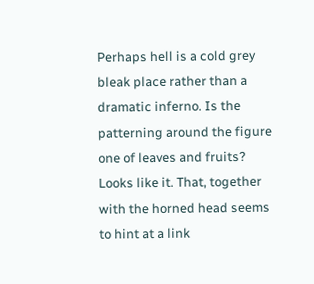Perhaps hell is a cold grey bleak place rather than a dramatic inferno. Is the patterning around the figure one of leaves and fruits? Looks like it. That, together with the horned head seems to hint at a link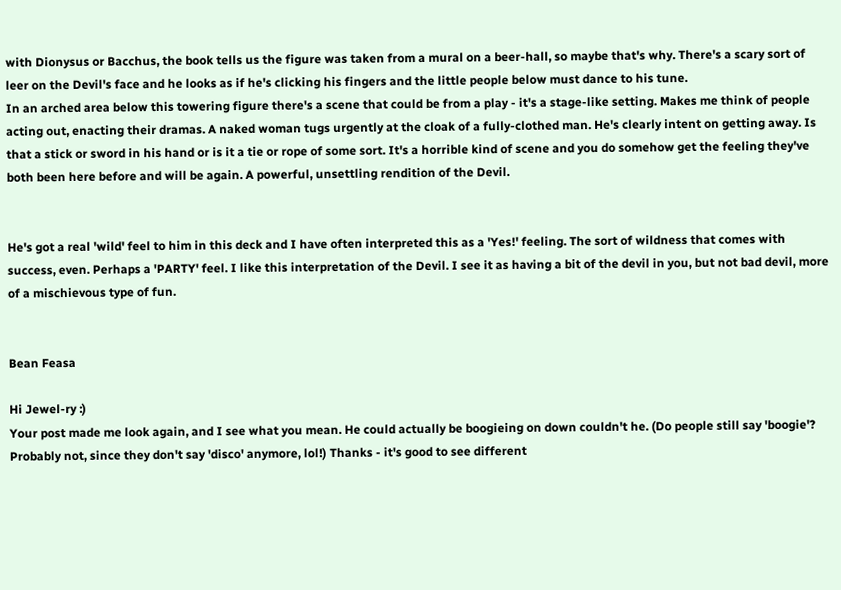with Dionysus or Bacchus, the book tells us the figure was taken from a mural on a beer-hall, so maybe that's why. There's a scary sort of leer on the Devil's face and he looks as if he's clicking his fingers and the little people below must dance to his tune.
In an arched area below this towering figure there's a scene that could be from a play - it's a stage-like setting. Makes me think of people acting out, enacting their dramas. A naked woman tugs urgently at the cloak of a fully-clothed man. He's clearly intent on getting away. Is that a stick or sword in his hand or is it a tie or rope of some sort. It's a horrible kind of scene and you do somehow get the feeling they've both been here before and will be again. A powerful, unsettling rendition of the Devil.


He's got a real 'wild' feel to him in this deck and I have often interpreted this as a 'Yes!' feeling. The sort of wildness that comes with success, even. Perhaps a 'PARTY' feel. I like this interpretation of the Devil. I see it as having a bit of the devil in you, but not bad devil, more of a mischievous type of fun.


Bean Feasa

Hi Jewel-ry :)
Your post made me look again, and I see what you mean. He could actually be boogieing on down couldn't he. (Do people still say 'boogie'? Probably not, since they don't say 'disco' anymore, lol!) Thanks - it's good to see different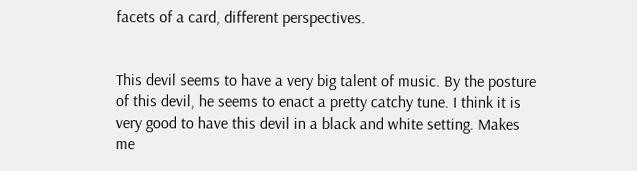facets of a card, different perspectives.


This devil seems to have a very big talent of music. By the posture of this devil, he seems to enact a pretty catchy tune. I think it is very good to have this devil in a black and white setting. Makes me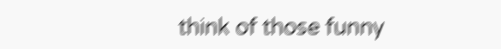think of those funny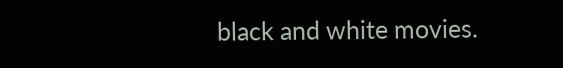black and white movies.